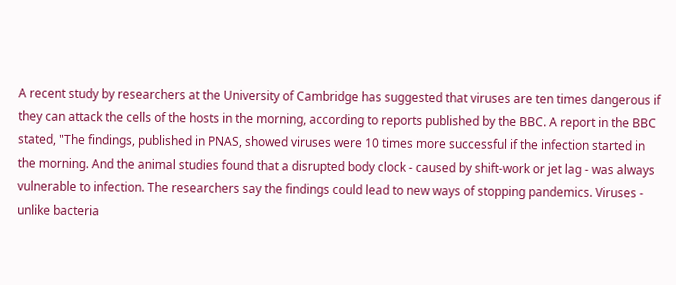A recent study by researchers at the University of Cambridge has suggested that viruses are ten times dangerous if they can attack the cells of the hosts in the morning, according to reports published by the BBC. A report in the BBC stated, "The findings, published in PNAS, showed viruses were 10 times more successful if the infection started in the morning. And the animal studies found that a disrupted body clock - caused by shift-work or jet lag - was always vulnerable to infection. The researchers say the findings could lead to new ways of stopping pandemics. Viruses - unlike bacteria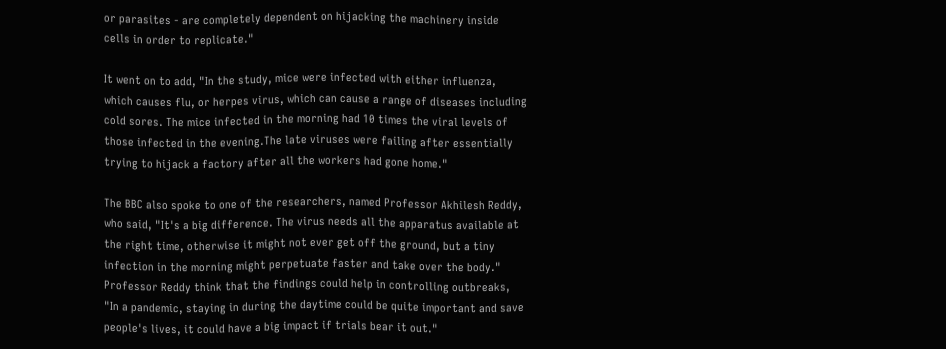or parasites - are completely dependent on hijacking the machinery inside cells in order to replicate."

It went on to add, "In the study, mice were infected with either influenza, which causes flu, or herpes virus, which can cause a range of diseases including cold sores. The mice infected in the morning had 10 times the viral levels of those infected in the evening.The late viruses were failing after essentially trying to hijack a factory after all the workers had gone home."

The BBC also spoke to one of the researchers, named Professor Akhilesh Reddy, who said, "It's a big difference. The virus needs all the apparatus available at the right time, otherwise it might not ever get off the ground, but a tiny infection in the morning might perpetuate faster and take over the body." Professor Reddy think that the findings could help in controlling outbreaks, "In a pandemic, staying in during the daytime could be quite important and save people's lives, it could have a big impact if trials bear it out."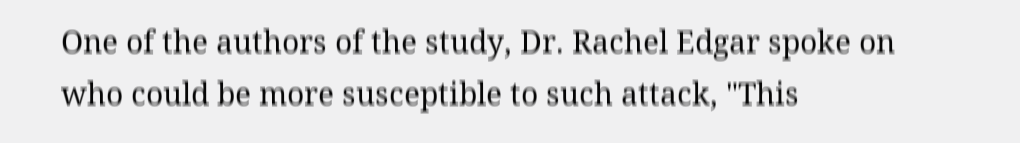One of the authors of the study, Dr. Rachel Edgar spoke on who could be more susceptible to such attack, "This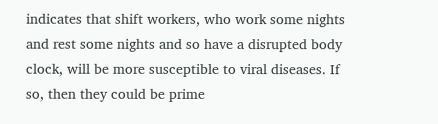indicates that shift workers, who work some nights and rest some nights and so have a disrupted body clock, will be more susceptible to viral diseases. If so, then they could be prime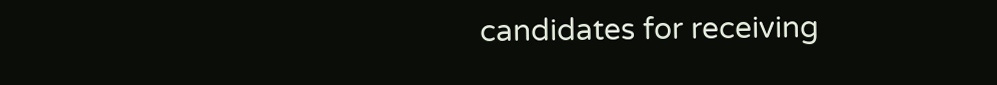candidates for receiving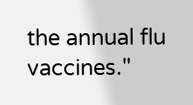the annual flu vaccines."